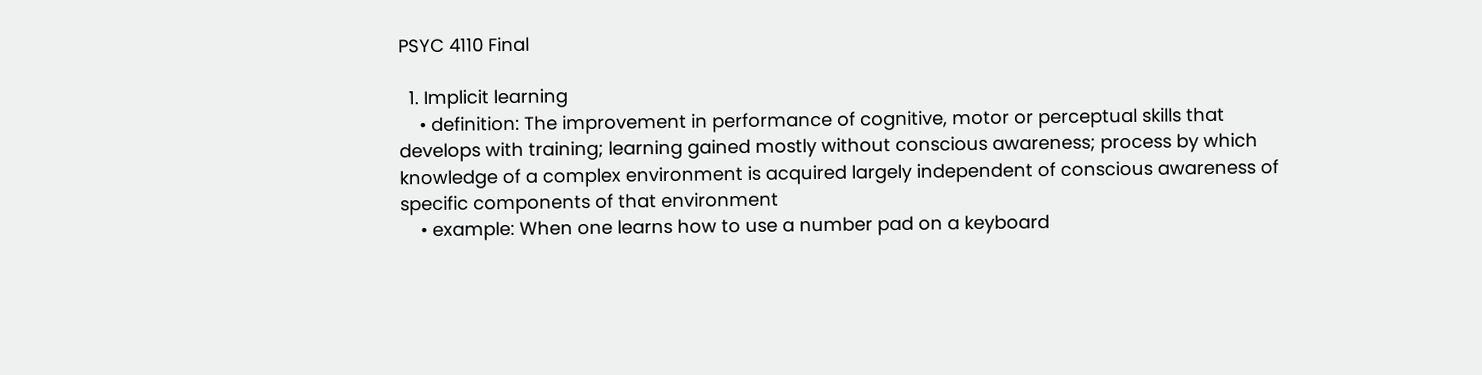PSYC 4110 Final

  1. Implicit learning
    • definition: The improvement in performance of cognitive, motor or perceptual skills that develops with training; learning gained mostly without conscious awareness; process by which knowledge of a complex environment is acquired largely independent of conscious awareness of specific components of that environment
    • example: When one learns how to use a number pad on a keyboard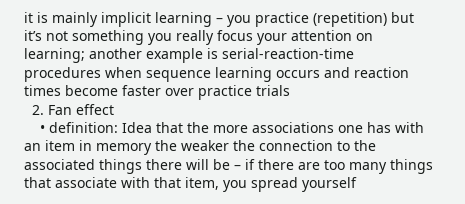it is mainly implicit learning – you practice (repetition) but it’s not something you really focus your attention on learning; another example is serial-reaction-time procedures when sequence learning occurs and reaction times become faster over practice trials
  2. Fan effect
    • definition: Idea that the more associations one has with an item in memory the weaker the connection to the associated things there will be – if there are too many things that associate with that item, you spread yourself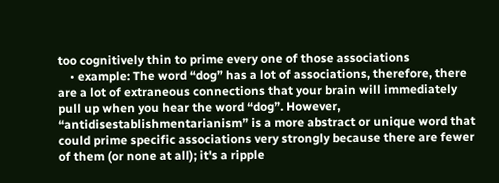too cognitively thin to prime every one of those associations
    • example: The word “dog” has a lot of associations, therefore, there are a lot of extraneous connections that your brain will immediately pull up when you hear the word “dog”. However, “antidisestablishmentarianism” is a more abstract or unique word that could prime specific associations very strongly because there are fewer of them (or none at all); it's a ripple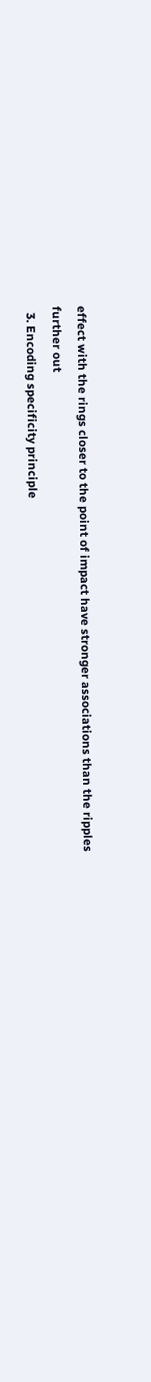effect with the rings closer to the point of impact have stronger associations than the ripples further out
  3. Encoding specificity principle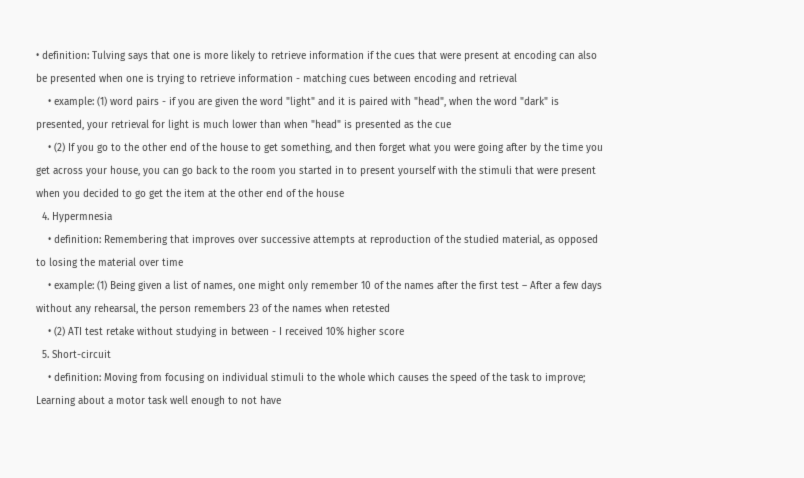• definition: Tulving says that one is more likely to retrieve information if the cues that were present at encoding can also be presented when one is trying to retrieve information - matching cues between encoding and retrieval
    • example: (1) word pairs - if you are given the word "light" and it is paired with "head", when the word "dark" is presented, your retrieval for light is much lower than when "head" is presented as the cue
    • (2) If you go to the other end of the house to get something, and then forget what you were going after by the time you get across your house, you can go back to the room you started in to present yourself with the stimuli that were present when you decided to go get the item at the other end of the house
  4. Hypermnesia
    • definition: Remembering that improves over successive attempts at reproduction of the studied material, as opposed to losing the material over time
    • example: (1) Being given a list of names, one might only remember 10 of the names after the first test – After a few days without any rehearsal, the person remembers 23 of the names when retested
    • (2) ATI test retake without studying in between - I received 10% higher score
  5. Short-circuit
    • definition: Moving from focusing on individual stimuli to the whole which causes the speed of the task to improve; Learning about a motor task well enough to not have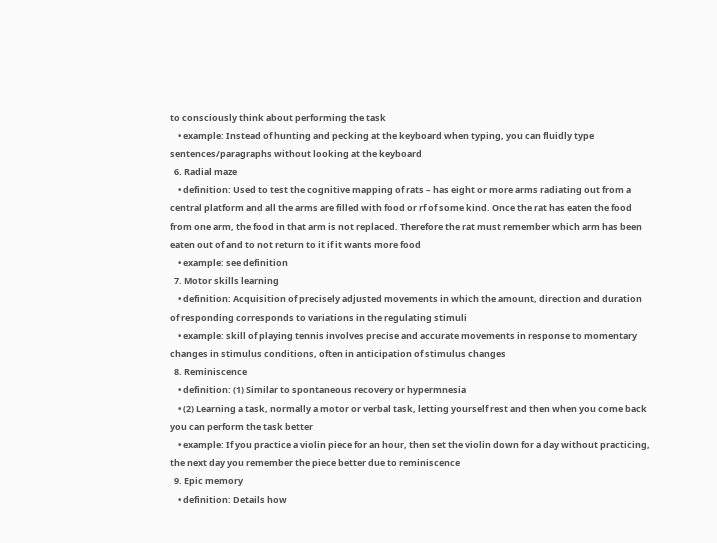to consciously think about performing the task
    • example: Instead of hunting and pecking at the keyboard when typing, you can fluidly type sentences/paragraphs without looking at the keyboard
  6. Radial maze
    • definition: Used to test the cognitive mapping of rats – has eight or more arms radiating out from a central platform and all the arms are filled with food or rf of some kind. Once the rat has eaten the food from one arm, the food in that arm is not replaced. Therefore the rat must remember which arm has been eaten out of and to not return to it if it wants more food
    • example: see definition
  7. Motor skills learning
    • definition: Acquisition of precisely adjusted movements in which the amount, direction and duration of responding corresponds to variations in the regulating stimuli
    • example: skill of playing tennis involves precise and accurate movements in response to momentary changes in stimulus conditions, often in anticipation of stimulus changes
  8. Reminiscence
    • definition: (1) Similar to spontaneous recovery or hypermnesia
    • (2) Learning a task, normally a motor or verbal task, letting yourself rest and then when you come back you can perform the task better
    • example: If you practice a violin piece for an hour, then set the violin down for a day without practicing, the next day you remember the piece better due to reminiscence
  9. Epic memory
    • definition: Details how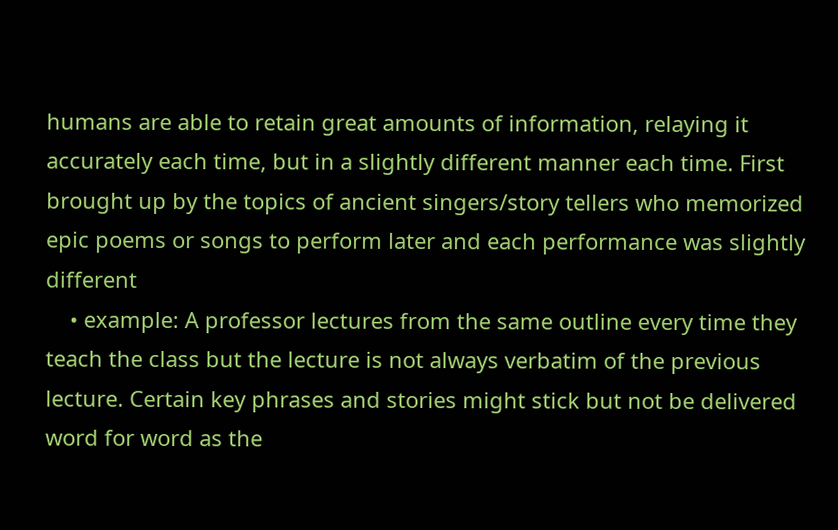humans are able to retain great amounts of information, relaying it accurately each time, but in a slightly different manner each time. First brought up by the topics of ancient singers/story tellers who memorized epic poems or songs to perform later and each performance was slightly different
    • example: A professor lectures from the same outline every time they teach the class but the lecture is not always verbatim of the previous lecture. Certain key phrases and stories might stick but not be delivered word for word as the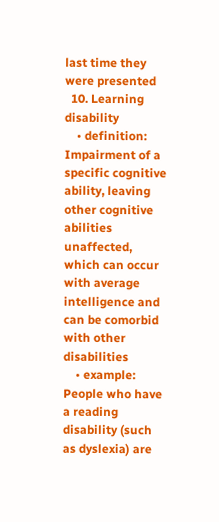last time they were presented
  10. Learning disability
    • definition: Impairment of a specific cognitive ability, leaving other cognitive abilities unaffected, which can occur with average intelligence and can be comorbid with other disabilities
    • example: People who have a reading disability (such as dyslexia) are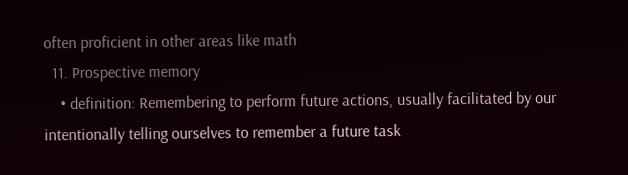often proficient in other areas like math
  11. Prospective memory
    • definition: Remembering to perform future actions, usually facilitated by our intentionally telling ourselves to remember a future task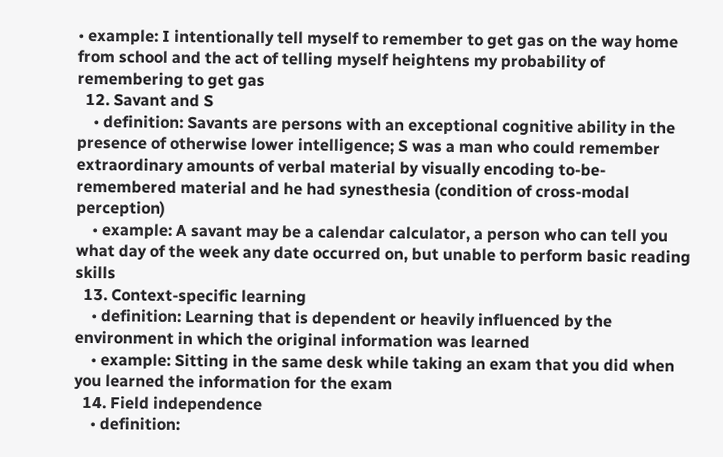• example: I intentionally tell myself to remember to get gas on the way home from school and the act of telling myself heightens my probability of remembering to get gas
  12. Savant and S
    • definition: Savants are persons with an exceptional cognitive ability in the presence of otherwise lower intelligence; S was a man who could remember extraordinary amounts of verbal material by visually encoding to-be-remembered material and he had synesthesia (condition of cross-modal perception)
    • example: A savant may be a calendar calculator, a person who can tell you what day of the week any date occurred on, but unable to perform basic reading skills
  13. Context-specific learning
    • definition: Learning that is dependent or heavily influenced by the environment in which the original information was learned
    • example: Sitting in the same desk while taking an exam that you did when you learned the information for the exam
  14. Field independence
    • definition: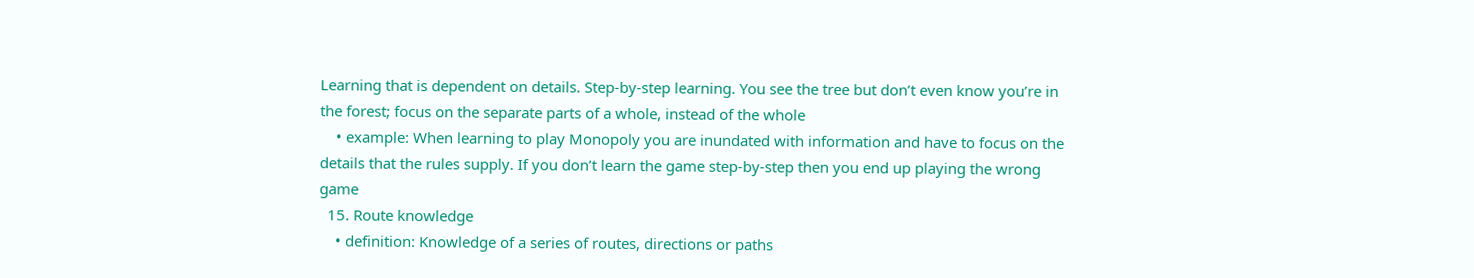Learning that is dependent on details. Step-by-step learning. You see the tree but don’t even know you’re in the forest; focus on the separate parts of a whole, instead of the whole
    • example: When learning to play Monopoly you are inundated with information and have to focus on the details that the rules supply. If you don’t learn the game step-by-step then you end up playing the wrong game
  15. Route knowledge
    • definition: Knowledge of a series of routes, directions or paths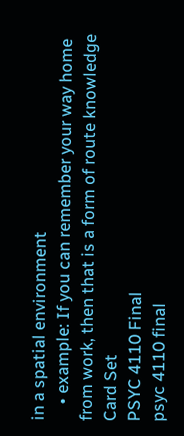in a spatial environment
    • example: If you can remember your way home from work, then that is a form of route knowledge
Card Set
PSYC 4110 Final
psyc 4110 final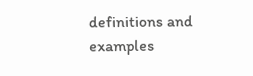definitions and examples